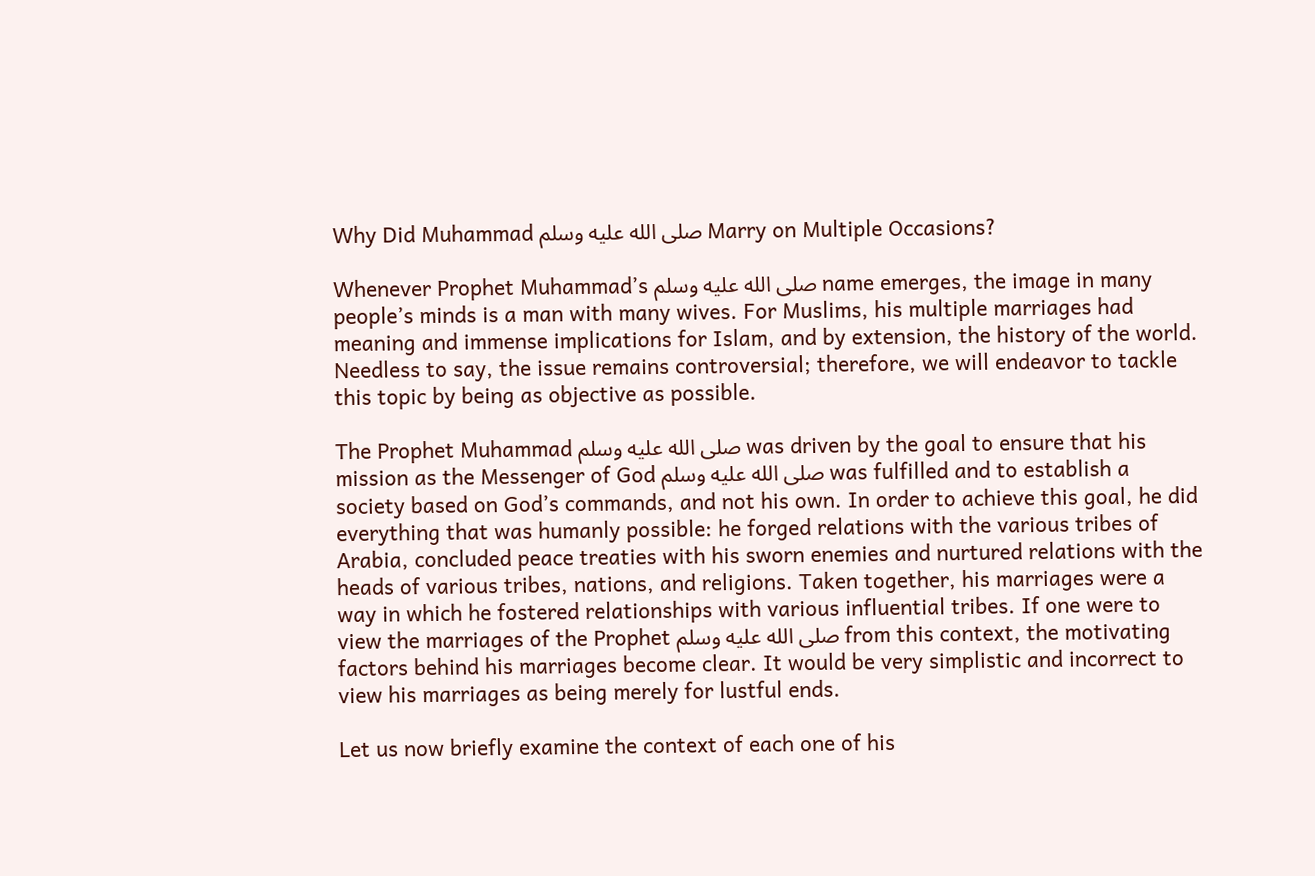Why Did Muhammad صلى الله عليه وسلم Marry on Multiple Occasions?

Whenever Prophet Muhammad’s صلى الله عليه وسلم name emerges, the image in many people’s minds is a man with many wives. For Muslims, his multiple marriages had meaning and immense implications for Islam, and by extension, the history of the world. Needless to say, the issue remains controversial; therefore, we will endeavor to tackle this topic by being as objective as possible.

The Prophet Muhammad صلى الله عليه وسلم was driven by the goal to ensure that his mission as the Messenger of God صلى الله عليه وسلم was fulfilled and to establish a society based on God’s commands, and not his own. In order to achieve this goal, he did everything that was humanly possible: he forged relations with the various tribes of Arabia, concluded peace treaties with his sworn enemies and nurtured relations with the heads of various tribes, nations, and religions. Taken together, his marriages were a way in which he fostered relationships with various influential tribes. If one were to view the marriages of the Prophet صلى الله عليه وسلم from this context, the motivating factors behind his marriages become clear. It would be very simplistic and incorrect to view his marriages as being merely for lustful ends.

Let us now briefly examine the context of each one of his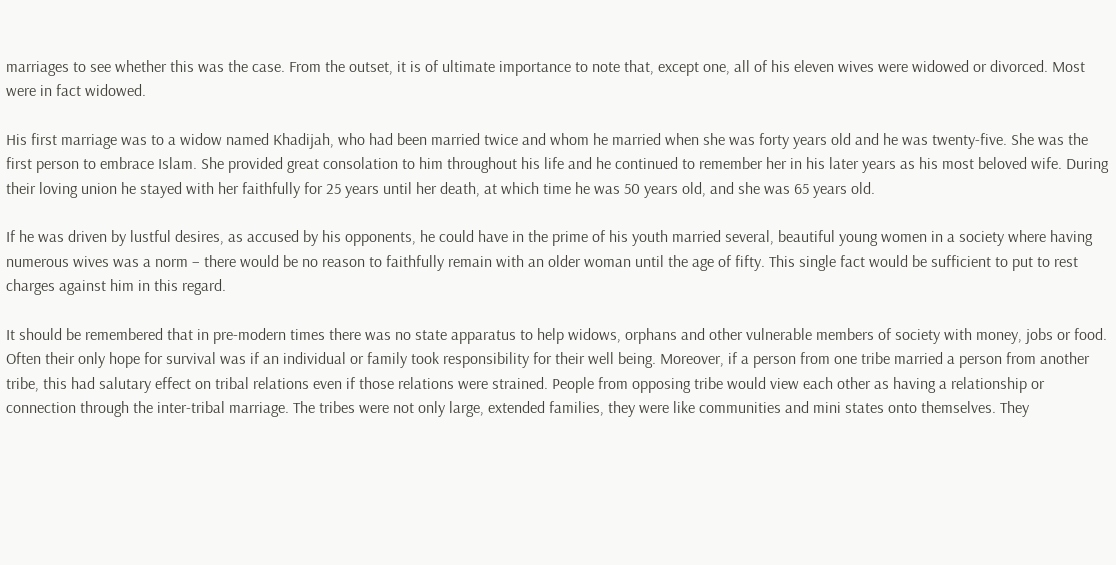marriages to see whether this was the case. From the outset, it is of ultimate importance to note that, except one, all of his eleven wives were widowed or divorced. Most were in fact widowed.

His first marriage was to a widow named Khadijah, who had been married twice and whom he married when she was forty years old and he was twenty-five. She was the first person to embrace Islam. She provided great consolation to him throughout his life and he continued to remember her in his later years as his most beloved wife. During their loving union he stayed with her faithfully for 25 years until her death, at which time he was 50 years old, and she was 65 years old.

If he was driven by lustful desires, as accused by his opponents, he could have in the prime of his youth married several, beautiful young women in a society where having numerous wives was a norm – there would be no reason to faithfully remain with an older woman until the age of fifty. This single fact would be sufficient to put to rest charges against him in this regard.

It should be remembered that in pre-modern times there was no state apparatus to help widows, orphans and other vulnerable members of society with money, jobs or food. Often their only hope for survival was if an individual or family took responsibility for their well being. Moreover, if a person from one tribe married a person from another tribe, this had salutary effect on tribal relations even if those relations were strained. People from opposing tribe would view each other as having a relationship or connection through the inter-tribal marriage. The tribes were not only large, extended families, they were like communities and mini states onto themselves. They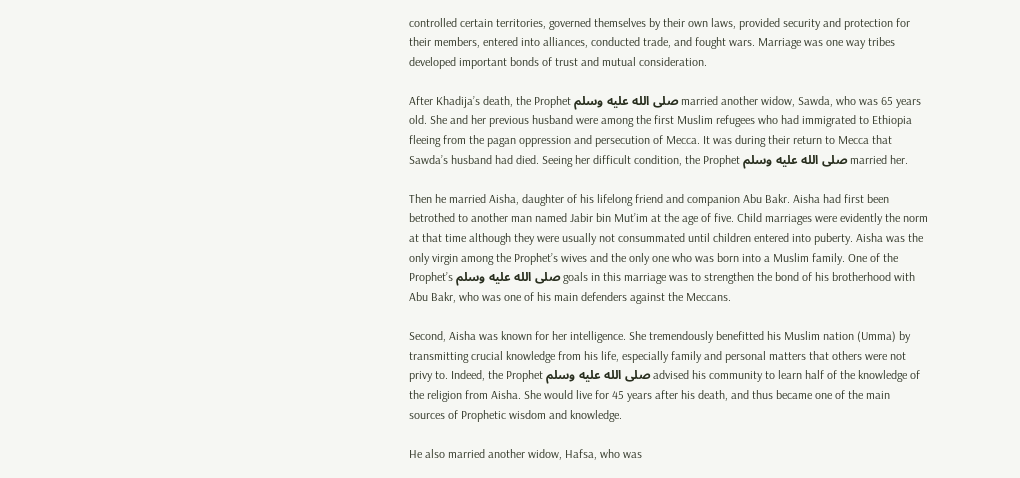controlled certain territories, governed themselves by their own laws, provided security and protection for their members, entered into alliances, conducted trade, and fought wars. Marriage was one way tribes developed important bonds of trust and mutual consideration.

After Khadija’s death, the Prophet صلى الله عليه وسلم married another widow, Sawda, who was 65 years old. She and her previous husband were among the first Muslim refugees who had immigrated to Ethiopia fleeing from the pagan oppression and persecution of Mecca. It was during their return to Mecca that Sawda’s husband had died. Seeing her difficult condition, the Prophet صلى الله عليه وسلم married her.

Then he married Aisha, daughter of his lifelong friend and companion Abu Bakr. Aisha had first been betrothed to another man named Jabir bin Mut’im at the age of five. Child marriages were evidently the norm at that time although they were usually not consummated until children entered into puberty. Aisha was the only virgin among the Prophet’s wives and the only one who was born into a Muslim family. One of the Prophet’s صلى الله عليه وسلم goals in this marriage was to strengthen the bond of his brotherhood with Abu Bakr, who was one of his main defenders against the Meccans.

Second, Aisha was known for her intelligence. She tremendously benefitted his Muslim nation (Umma) by transmitting crucial knowledge from his life, especially family and personal matters that others were not privy to. Indeed, the Prophet صلى الله عليه وسلم advised his community to learn half of the knowledge of the religion from Aisha. She would live for 45 years after his death, and thus became one of the main sources of Prophetic wisdom and knowledge.

He also married another widow, Hafsa, who was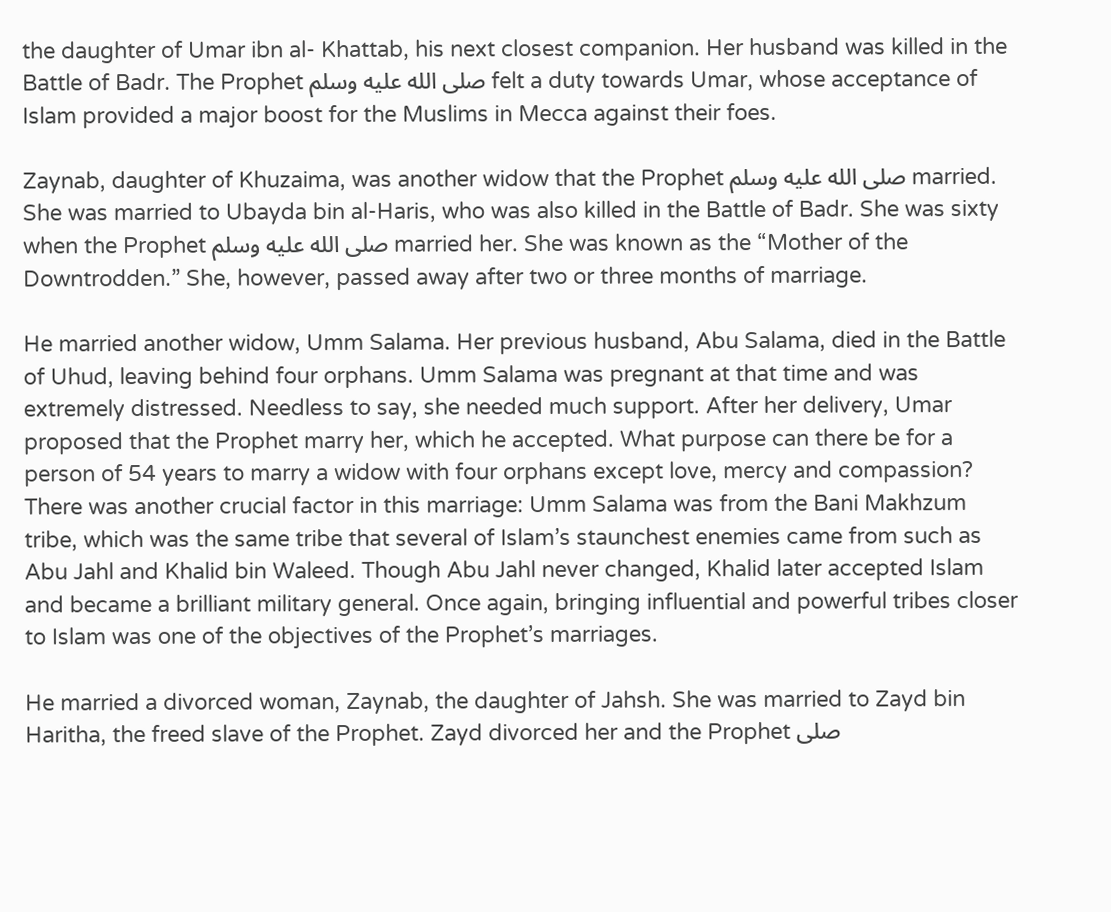the daughter of Umar ibn al- Khattab, his next closest companion. Her husband was killed in the Battle of Badr. The Prophet صلى الله عليه وسلم felt a duty towards Umar, whose acceptance of Islam provided a major boost for the Muslims in Mecca against their foes.

Zaynab, daughter of Khuzaima, was another widow that the Prophet صلى الله عليه وسلم married. She was married to Ubayda bin al-Haris, who was also killed in the Battle of Badr. She was sixty when the Prophet صلى الله عليه وسلم married her. She was known as the “Mother of the Downtrodden.” She, however, passed away after two or three months of marriage.

He married another widow, Umm Salama. Her previous husband, Abu Salama, died in the Battle of Uhud, leaving behind four orphans. Umm Salama was pregnant at that time and was extremely distressed. Needless to say, she needed much support. After her delivery, Umar proposed that the Prophet marry her, which he accepted. What purpose can there be for a person of 54 years to marry a widow with four orphans except love, mercy and compassion? There was another crucial factor in this marriage: Umm Salama was from the Bani Makhzum tribe, which was the same tribe that several of Islam’s staunchest enemies came from such as Abu Jahl and Khalid bin Waleed. Though Abu Jahl never changed, Khalid later accepted Islam and became a brilliant military general. Once again, bringing influential and powerful tribes closer to Islam was one of the objectives of the Prophet’s marriages.

He married a divorced woman, Zaynab, the daughter of Jahsh. She was married to Zayd bin Haritha, the freed slave of the Prophet. Zayd divorced her and the Prophet صلى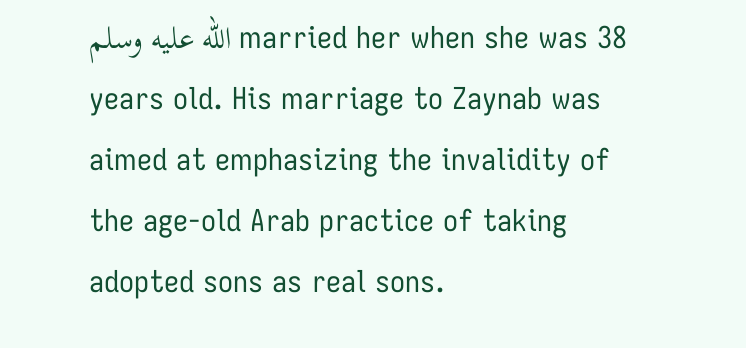الله عليه وسلم married her when she was 38 years old. His marriage to Zaynab was aimed at emphasizing the invalidity of the age-old Arab practice of taking adopted sons as real sons.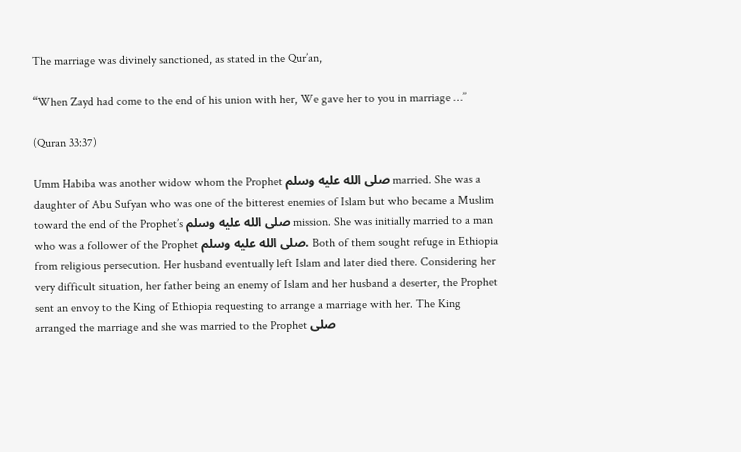The marriage was divinely sanctioned, as stated in the Qur’an,

“When Zayd had come to the end of his union with her, We gave her to you in marriage …’’

(Quran 33:37)

Umm Habiba was another widow whom the Prophet صلى الله عليه وسلم married. She was a daughter of Abu Sufyan who was one of the bitterest enemies of Islam but who became a Muslim toward the end of the Prophet’s صلى الله عليه وسلم mission. She was initially married to a man who was a follower of the Prophet صلى الله عليه وسلم. Both of them sought refuge in Ethiopia from religious persecution. Her husband eventually left Islam and later died there. Considering her very difficult situation, her father being an enemy of Islam and her husband a deserter, the Prophet  sent an envoy to the King of Ethiopia requesting to arrange a marriage with her. The King arranged the marriage and she was married to the Prophet صلى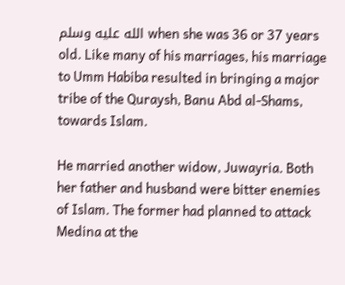الله عليه وسلم when she was 36 or 37 years old. Like many of his marriages, his marriage to Umm Habiba resulted in bringing a major tribe of the Quraysh, Banu Abd al-Shams, towards Islam.

He married another widow, Juwayria. Both her father and husband were bitter enemies of Islam. The former had planned to attack Medina at the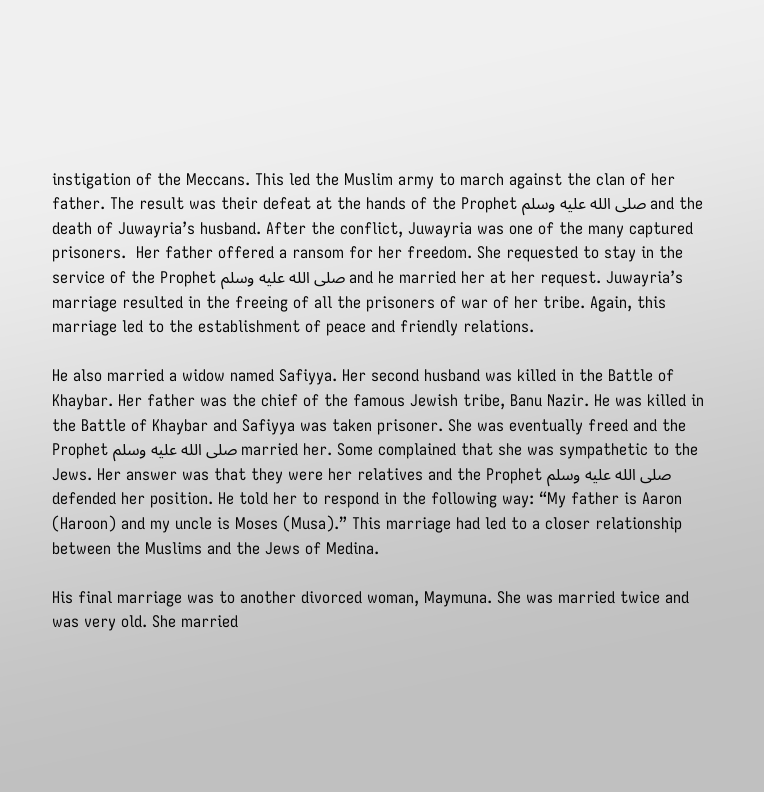instigation of the Meccans. This led the Muslim army to march against the clan of her father. The result was their defeat at the hands of the Prophet صلى الله عليه وسلم and the death of Juwayria’s husband. After the conflict, Juwayria was one of the many captured prisoners.  Her father offered a ransom for her freedom. She requested to stay in the service of the Prophet صلى الله عليه وسلم and he married her at her request. Juwayria’s marriage resulted in the freeing of all the prisoners of war of her tribe. Again, this marriage led to the establishment of peace and friendly relations.

He also married a widow named Safiyya. Her second husband was killed in the Battle of Khaybar. Her father was the chief of the famous Jewish tribe, Banu Nazir. He was killed in the Battle of Khaybar and Safiyya was taken prisoner. She was eventually freed and the Prophet صلى الله عليه وسلم married her. Some complained that she was sympathetic to the Jews. Her answer was that they were her relatives and the Prophet صلى الله عليه وسلم defended her position. He told her to respond in the following way: “My father is Aaron (Haroon) and my uncle is Moses (Musa).” This marriage had led to a closer relationship between the Muslims and the Jews of Medina.

His final marriage was to another divorced woman, Maymuna. She was married twice and was very old. She married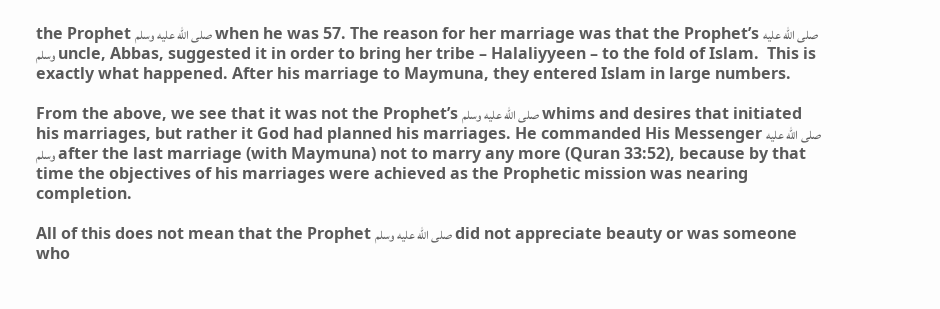the Prophet صلى الله عليه وسلم when he was 57. The reason for her marriage was that the Prophet’s صلى الله عليه وسلم uncle, Abbas, suggested it in order to bring her tribe – Halaliyyeen – to the fold of Islam.  This is exactly what happened. After his marriage to Maymuna, they entered Islam in large numbers.

From the above, we see that it was not the Prophet’s صلى الله عليه وسلم whims and desires that initiated his marriages, but rather it God had planned his marriages. He commanded His Messenger صلى الله عليه وسلم after the last marriage (with Maymuna) not to marry any more (Quran 33:52), because by that time the objectives of his marriages were achieved as the Prophetic mission was nearing completion.

All of this does not mean that the Prophet صلى الله عليه وسلم did not appreciate beauty or was someone who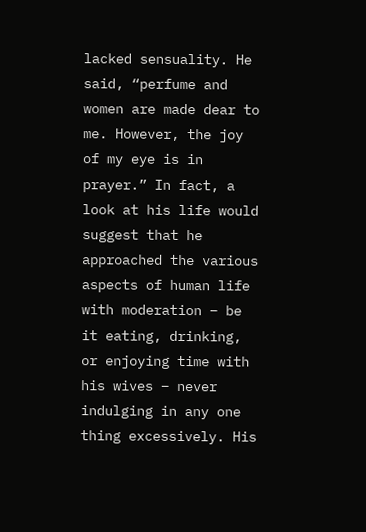lacked sensuality. He said, “perfume and women are made dear to me. However, the joy of my eye is in prayer.” In fact, a look at his life would suggest that he approached the various aspects of human life with moderation – be it eating, drinking, or enjoying time with his wives – never indulging in any one thing excessively. His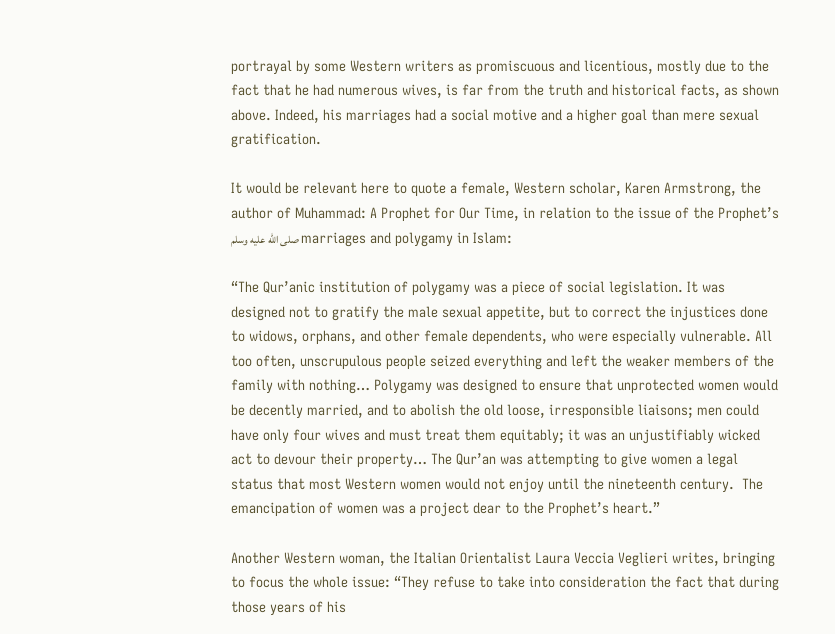portrayal by some Western writers as promiscuous and licentious, mostly due to the fact that he had numerous wives, is far from the truth and historical facts, as shown above. Indeed, his marriages had a social motive and a higher goal than mere sexual gratification.

It would be relevant here to quote a female, Western scholar, Karen Armstrong, the author of Muhammad: A Prophet for Our Time, in relation to the issue of the Prophet’s صلى الله عليه وسلم marriages and polygamy in Islam:

“The Qur’anic institution of polygamy was a piece of social legislation. It was designed not to gratify the male sexual appetite, but to correct the injustices done to widows, orphans, and other female dependents, who were especially vulnerable. All too often, unscrupulous people seized everything and left the weaker members of the family with nothing… Polygamy was designed to ensure that unprotected women would be decently married, and to abolish the old loose, irresponsible liaisons; men could have only four wives and must treat them equitably; it was an unjustifiably wicked act to devour their property… The Qur’an was attempting to give women a legal status that most Western women would not enjoy until the nineteenth century.  The emancipation of women was a project dear to the Prophet’s heart.”

Another Western woman, the Italian Orientalist Laura Veccia Veglieri writes, bringing to focus the whole issue: “They refuse to take into consideration the fact that during those years of his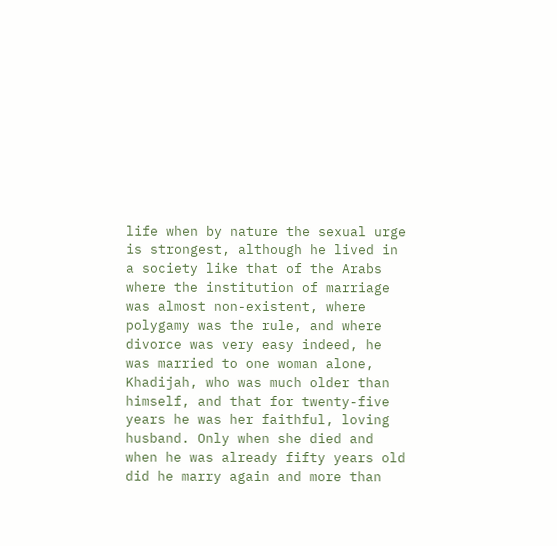life when by nature the sexual urge is strongest, although he lived in a society like that of the Arabs where the institution of marriage was almost non-existent, where polygamy was the rule, and where divorce was very easy indeed, he was married to one woman alone, Khadijah, who was much older than himself, and that for twenty-five years he was her faithful, loving husband. Only when she died and when he was already fifty years old did he marry again and more than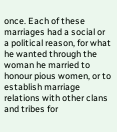once. Each of these marriages had a social or a political reason, for what he wanted through the woman he married to honour pious women, or to establish marriage relations with other clans and tribes for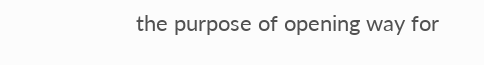the purpose of opening way for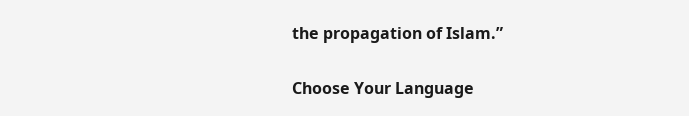the propagation of Islam.”

Choose Your Language